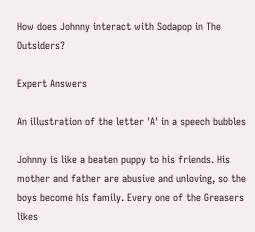How does Johnny interact with Sodapop in The Outsiders?

Expert Answers

An illustration of the letter 'A' in a speech bubbles

Johnny is like a beaten puppy to his friends. His mother and father are abusive and unloving, so the boys become his family. Every one of the Greasers likes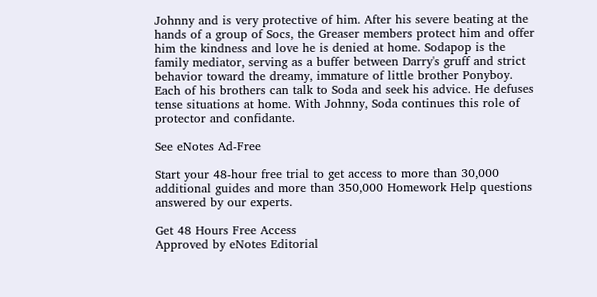Johnny and is very protective of him. After his severe beating at the hands of a group of Socs, the Greaser members protect him and offer him the kindness and love he is denied at home. Sodapop is the family mediator, serving as a buffer between Darry's gruff and strict behavior toward the dreamy, immature of little brother Ponyboy. Each of his brothers can talk to Soda and seek his advice. He defuses tense situations at home. With Johnny, Soda continues this role of protector and confidante.

See eNotes Ad-Free

Start your 48-hour free trial to get access to more than 30,000 additional guides and more than 350,000 Homework Help questions answered by our experts.

Get 48 Hours Free Access
Approved by eNotes Editorial